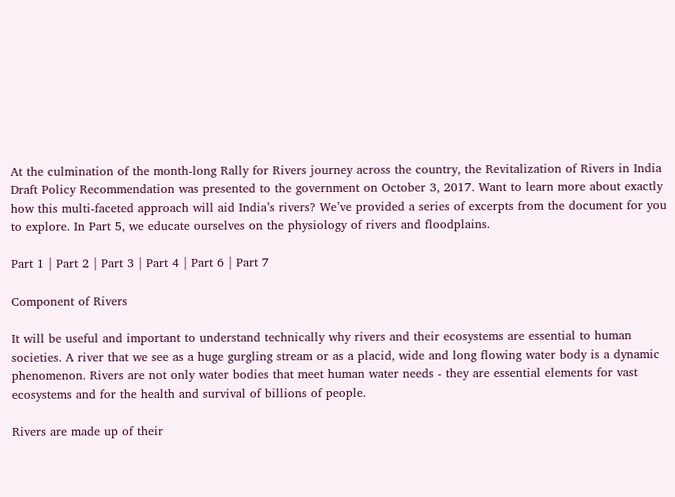At the culmination of the month-long Rally for Rivers journey across the country, the Revitalization of Rivers in India Draft Policy Recommendation was presented to the government on October 3, 2017. Want to learn more about exactly how this multi-faceted approach will aid India’s rivers? We’ve provided a series of excerpts from the document for you to explore. In Part 5, we educate ourselves on the physiology of rivers and floodplains.

Part 1 | Part 2 | Part 3 | Part 4 | Part 6 | Part 7

Component of Rivers

It will be useful and important to understand technically why rivers and their ecosystems are essential to human societies. A river that we see as a huge gurgling stream or as a placid, wide and long flowing water body is a dynamic phenomenon. Rivers are not only water bodies that meet human water needs - they are essential elements for vast ecosystems and for the health and survival of billions of people.

Rivers are made up of their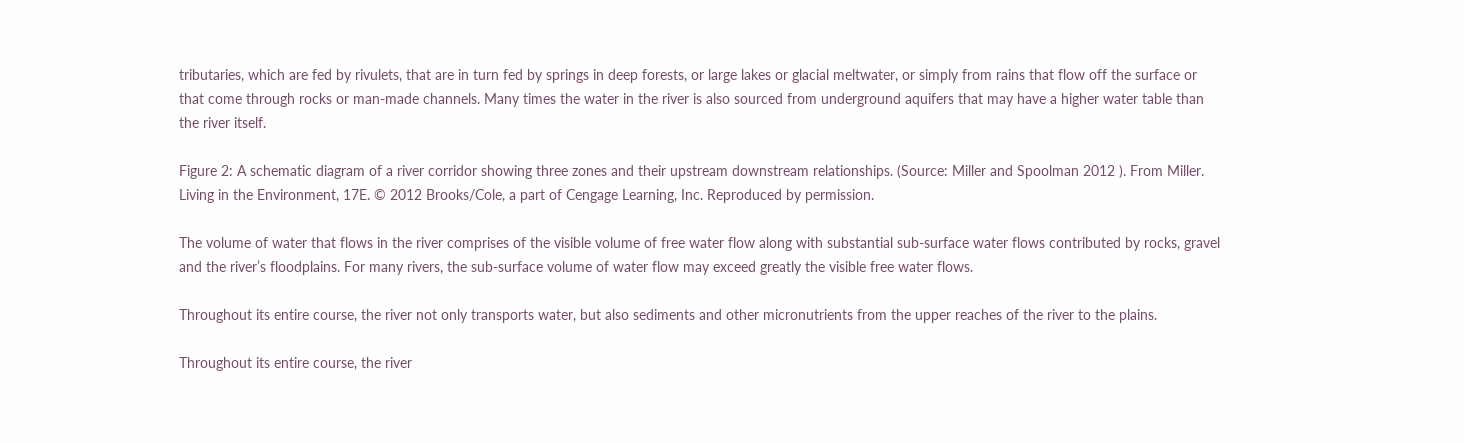tributaries, which are fed by rivulets, that are in turn fed by springs in deep forests, or large lakes or glacial meltwater, or simply from rains that flow off the surface or that come through rocks or man-made channels. Many times the water in the river is also sourced from underground aquifers that may have a higher water table than the river itself.

Figure 2: A schematic diagram of a river corridor showing three zones and their upstream downstream relationships. (Source: Miller and Spoolman 2012 ). From Miller. Living in the Environment, 17E. © 2012 Brooks/Cole, a part of Cengage Learning, Inc. Reproduced by permission.

The volume of water that flows in the river comprises of the visible volume of free water flow along with substantial sub-surface water flows contributed by rocks, gravel and the river’s floodplains. For many rivers, the sub-surface volume of water flow may exceed greatly the visible free water flows.

Throughout its entire course, the river not only transports water, but also sediments and other micronutrients from the upper reaches of the river to the plains.

Throughout its entire course, the river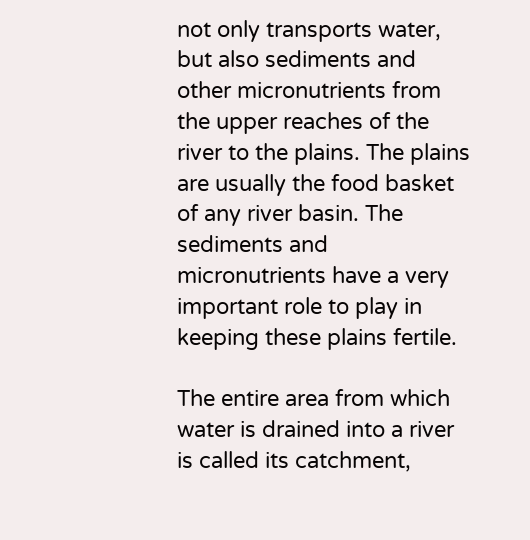not only transports water, but also sediments and other micronutrients from the upper reaches of the river to the plains. The plains are usually the food basket of any river basin. The sediments and micronutrients have a very important role to play in keeping these plains fertile.

The entire area from which water is drained into a river is called its catchment,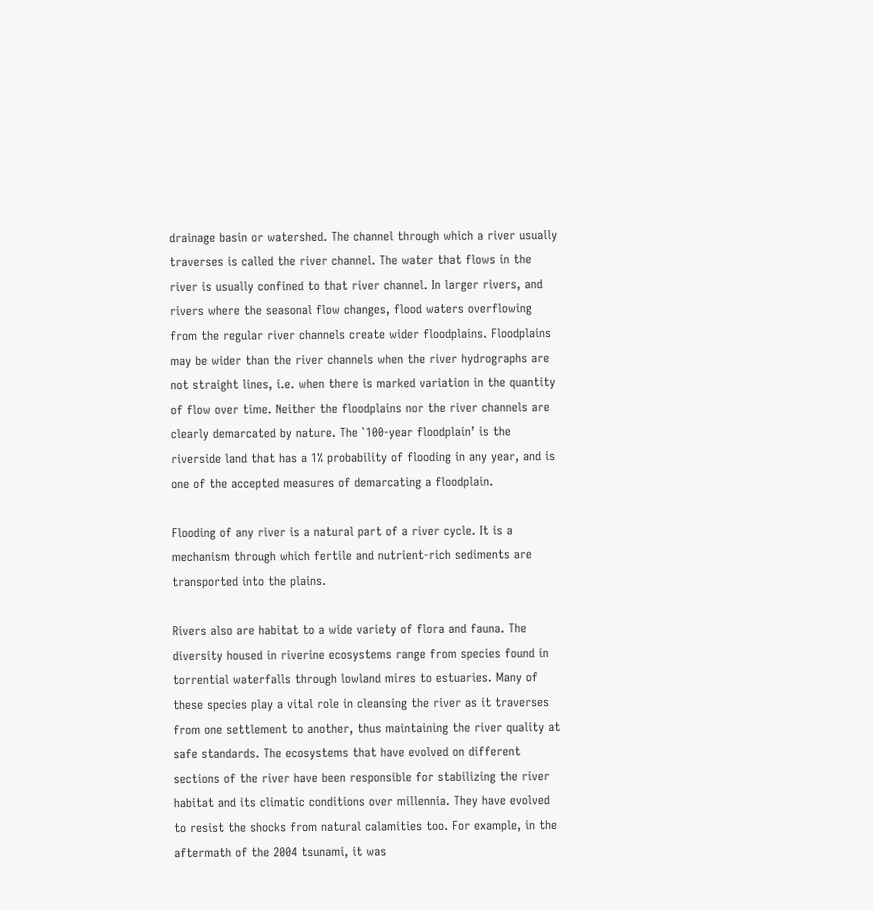drainage basin or watershed. The channel through which a river usually traverses is called the river channel. The water that flows in the river is usually confined to that river channel. In larger rivers, and rivers where the seasonal flow changes, flood waters overflowing from the regular river channels create wider floodplains. Floodplains may be wider than the river channels when the river hydrographs are not straight lines, i.e. when there is marked variation in the quantity of flow over time. Neither the floodplains nor the river channels are clearly demarcated by nature. The `100-year floodplain’ is the riverside land that has a 1% probability of flooding in any year, and is one of the accepted measures of demarcating a floodplain.

Flooding of any river is a natural part of a river cycle. It is a mechanism through which fertile and nutrient-rich sediments are transported into the plains.

Rivers also are habitat to a wide variety of flora and fauna. The diversity housed in riverine ecosystems range from species found in torrential waterfalls through lowland mires to estuaries. Many of these species play a vital role in cleansing the river as it traverses from one settlement to another, thus maintaining the river quality at safe standards. The ecosystems that have evolved on different sections of the river have been responsible for stabilizing the river habitat and its climatic conditions over millennia. They have evolved to resist the shocks from natural calamities too. For example, in the aftermath of the 2004 tsunami, it was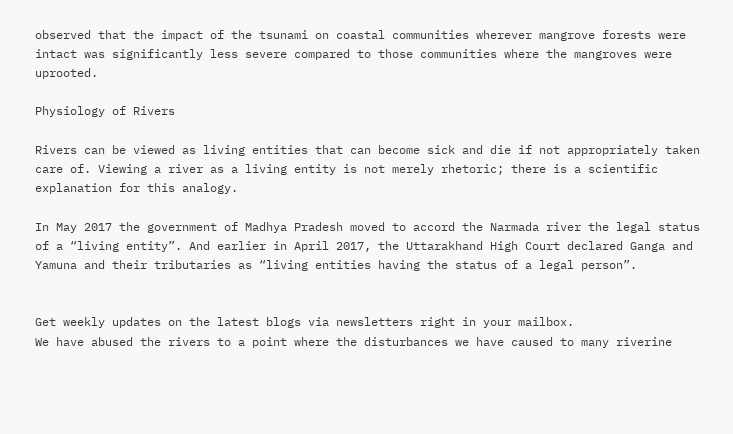observed that the impact of the tsunami on coastal communities wherever mangrove forests were intact was significantly less severe compared to those communities where the mangroves were uprooted.

Physiology of Rivers

Rivers can be viewed as living entities that can become sick and die if not appropriately taken care of. Viewing a river as a living entity is not merely rhetoric; there is a scientific explanation for this analogy.

In May 2017 the government of Madhya Pradesh moved to accord the Narmada river the legal status of a “living entity”. And earlier in April 2017, the Uttarakhand High Court declared Ganga and Yamuna and their tributaries as “living entities having the status of a legal person”.


Get weekly updates on the latest blogs via newsletters right in your mailbox.
We have abused the rivers to a point where the disturbances we have caused to many riverine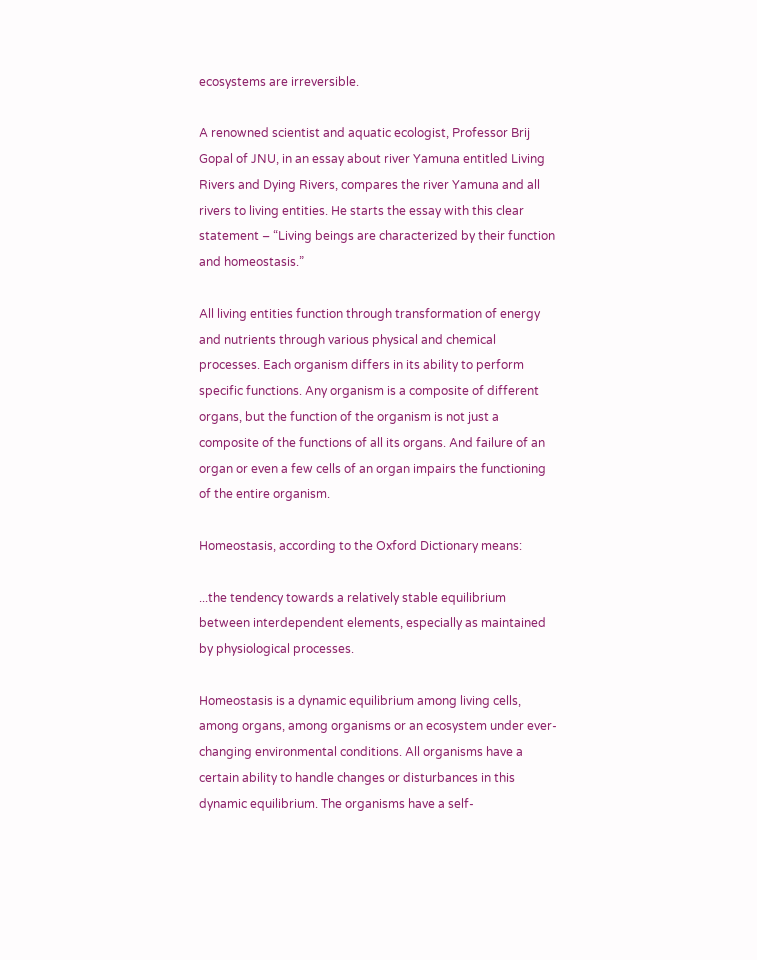ecosystems are irreversible.

A renowned scientist and aquatic ecologist, Professor Brij Gopal of JNU, in an essay about river Yamuna entitled Living Rivers and Dying Rivers, compares the river Yamuna and all rivers to living entities. He starts the essay with this clear statement – “Living beings are characterized by their function and homeostasis.”

All living entities function through transformation of energy and nutrients through various physical and chemical processes. Each organism differs in its ability to perform specific functions. Any organism is a composite of different organs, but the function of the organism is not just a composite of the functions of all its organs. And failure of an organ or even a few cells of an organ impairs the functioning of the entire organism.

Homeostasis, according to the Oxford Dictionary means:

...the tendency towards a relatively stable equilibrium between interdependent elements, especially as maintained by physiological processes.

Homeostasis is a dynamic equilibrium among living cells, among organs, among organisms or an ecosystem under ever-changing environmental conditions. All organisms have a certain ability to handle changes or disturbances in this dynamic equilibrium. The organisms have a self-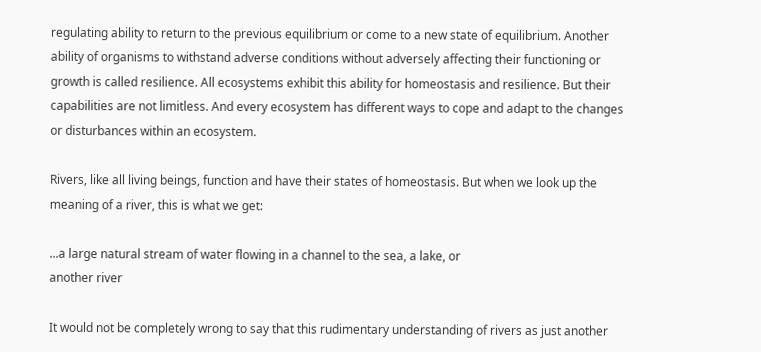regulating ability to return to the previous equilibrium or come to a new state of equilibrium. Another ability of organisms to withstand adverse conditions without adversely affecting their functioning or growth is called resilience. All ecosystems exhibit this ability for homeostasis and resilience. But their capabilities are not limitless. And every ecosystem has different ways to cope and adapt to the changes or disturbances within an ecosystem.

Rivers, like all living beings, function and have their states of homeostasis. But when we look up the meaning of a river, this is what we get:

...a large natural stream of water flowing in a channel to the sea, a lake, or
another river

It would not be completely wrong to say that this rudimentary understanding of rivers as just another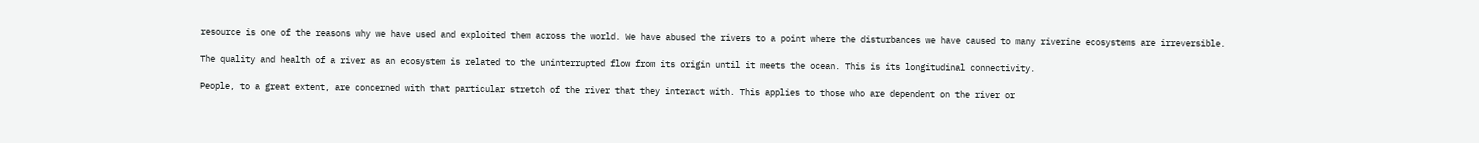resource is one of the reasons why we have used and exploited them across the world. We have abused the rivers to a point where the disturbances we have caused to many riverine ecosystems are irreversible.

The quality and health of a river as an ecosystem is related to the uninterrupted flow from its origin until it meets the ocean. This is its longitudinal connectivity.

People, to a great extent, are concerned with that particular stretch of the river that they interact with. This applies to those who are dependent on the river or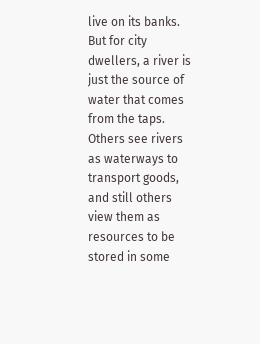live on its banks. But for city dwellers, a river is just the source of water that comes from the taps. Others see rivers as waterways to transport goods, and still others view them as resources to be stored in some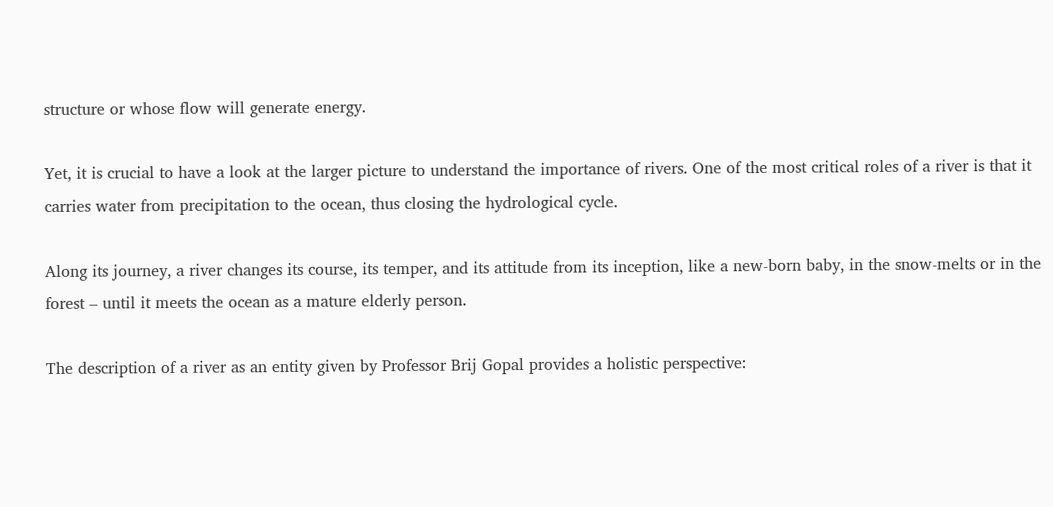structure or whose flow will generate energy.

Yet, it is crucial to have a look at the larger picture to understand the importance of rivers. One of the most critical roles of a river is that it carries water from precipitation to the ocean, thus closing the hydrological cycle.

Along its journey, a river changes its course, its temper, and its attitude from its inception, like a new-born baby, in the snow-melts or in the forest – until it meets the ocean as a mature elderly person.

The description of a river as an entity given by Professor Brij Gopal provides a holistic perspective: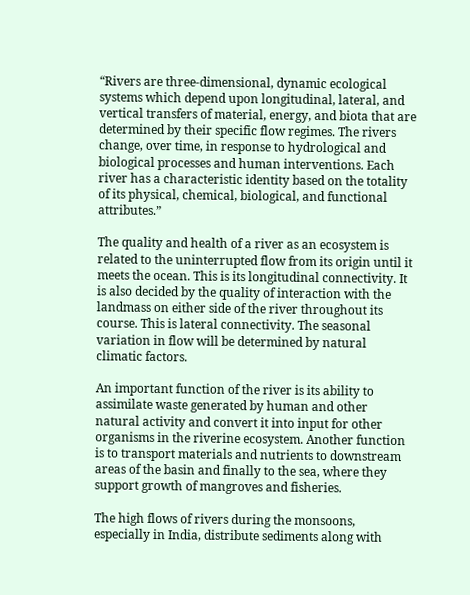“Rivers are three-dimensional, dynamic ecological systems which depend upon longitudinal, lateral, and vertical transfers of material, energy, and biota that are determined by their specific flow regimes. The rivers change, over time, in response to hydrological and biological processes and human interventions. Each river has a characteristic identity based on the totality of its physical, chemical, biological, and functional attributes.”

The quality and health of a river as an ecosystem is related to the uninterrupted flow from its origin until it meets the ocean. This is its longitudinal connectivity. It is also decided by the quality of interaction with the landmass on either side of the river throughout its course. This is lateral connectivity. The seasonal variation in flow will be determined by natural climatic factors.

An important function of the river is its ability to assimilate waste generated by human and other natural activity and convert it into input for other organisms in the riverine ecosystem. Another function is to transport materials and nutrients to downstream areas of the basin and finally to the sea, where they support growth of mangroves and fisheries.

The high flows of rivers during the monsoons, especially in India, distribute sediments along with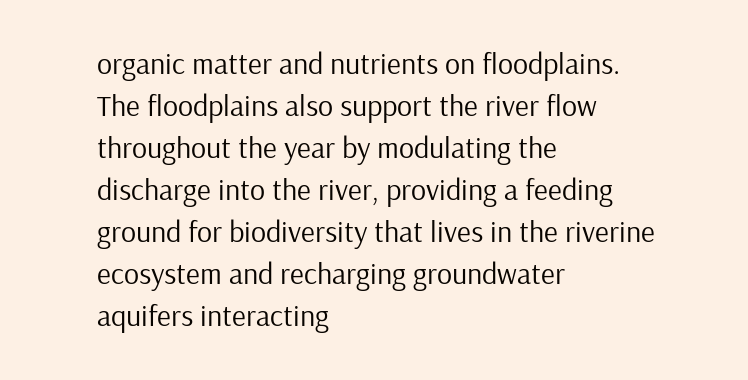organic matter and nutrients on floodplains. The floodplains also support the river flow throughout the year by modulating the discharge into the river, providing a feeding ground for biodiversity that lives in the riverine ecosystem and recharging groundwater aquifers interacting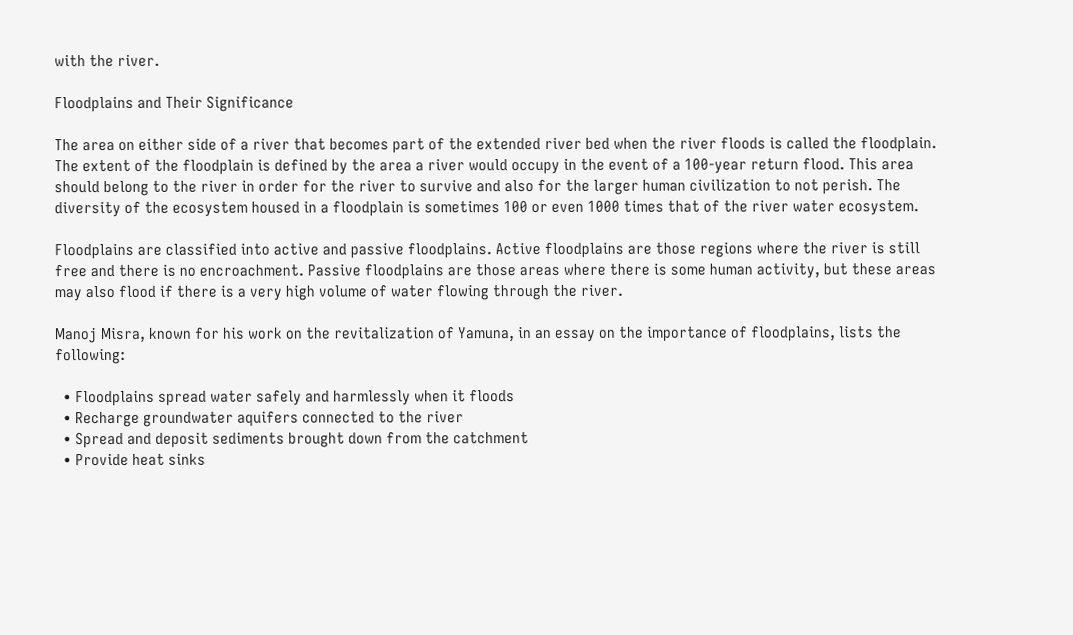with the river.

Floodplains and Their Significance

The area on either side of a river that becomes part of the extended river bed when the river floods is called the floodplain. The extent of the floodplain is defined by the area a river would occupy in the event of a 100-year return flood. This area should belong to the river in order for the river to survive and also for the larger human civilization to not perish. The diversity of the ecosystem housed in a floodplain is sometimes 100 or even 1000 times that of the river water ecosystem.

Floodplains are classified into active and passive floodplains. Active floodplains are those regions where the river is still free and there is no encroachment. Passive floodplains are those areas where there is some human activity, but these areas may also flood if there is a very high volume of water flowing through the river.

Manoj Misra, known for his work on the revitalization of Yamuna, in an essay on the importance of floodplains, lists the following:

  • Floodplains spread water safely and harmlessly when it floods
  • Recharge groundwater aquifers connected to the river
  • Spread and deposit sediments brought down from the catchment
  • Provide heat sinks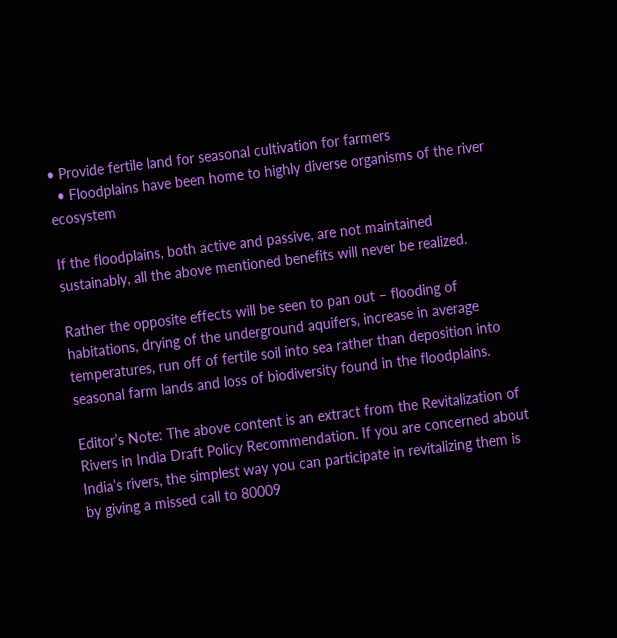• Provide fertile land for seasonal cultivation for farmers
  • Floodplains have been home to highly diverse organisms of the river ecosystem

If the floodplains, both active and passive, are not maintained sustainably, all the above mentioned benefits will never be realized.

Rather the opposite effects will be seen to pan out – flooding of habitations, drying of the underground aquifers, increase in average temperatures, run off of fertile soil into sea rather than deposition into seasonal farm lands and loss of biodiversity found in the floodplains.

Editor’s Note: The above content is an extract from the Revitalization of Rivers in India Draft Policy Recommendation. If you are concerned about India’s rivers, the simplest way you can participate in revitalizing them is by giving a missed call to 80009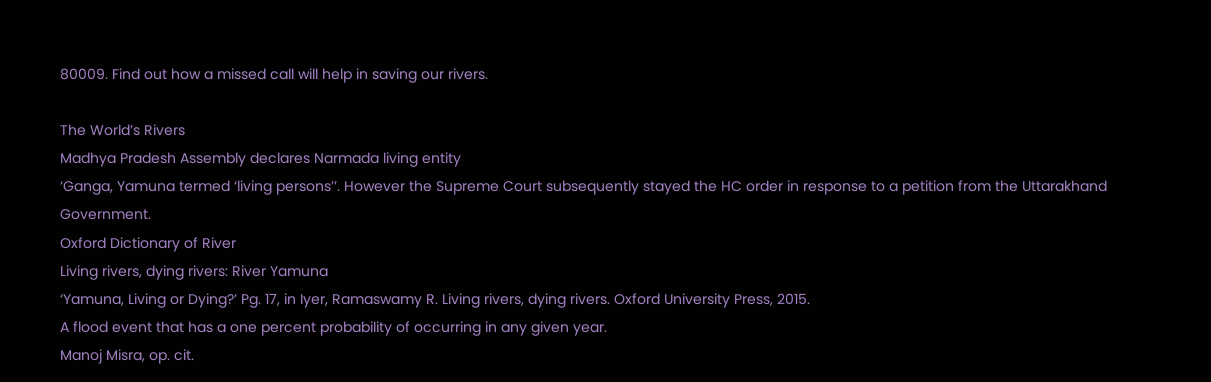80009. Find out how a missed call will help in saving our rivers.

The World’s Rivers
Madhya Pradesh Assembly declares Narmada living entity
‘Ganga, Yamuna termed ‘living persons’’. However the Supreme Court subsequently stayed the HC order in response to a petition from the Uttarakhand Government.
Oxford Dictionary of River
Living rivers, dying rivers: River Yamuna
‘Yamuna, Living or Dying?’ Pg. 17, in Iyer, Ramaswamy R. Living rivers, dying rivers. Oxford University Press, 2015.
A flood event that has a one percent probability of occurring in any given year.
Manoj Misra, op. cit.